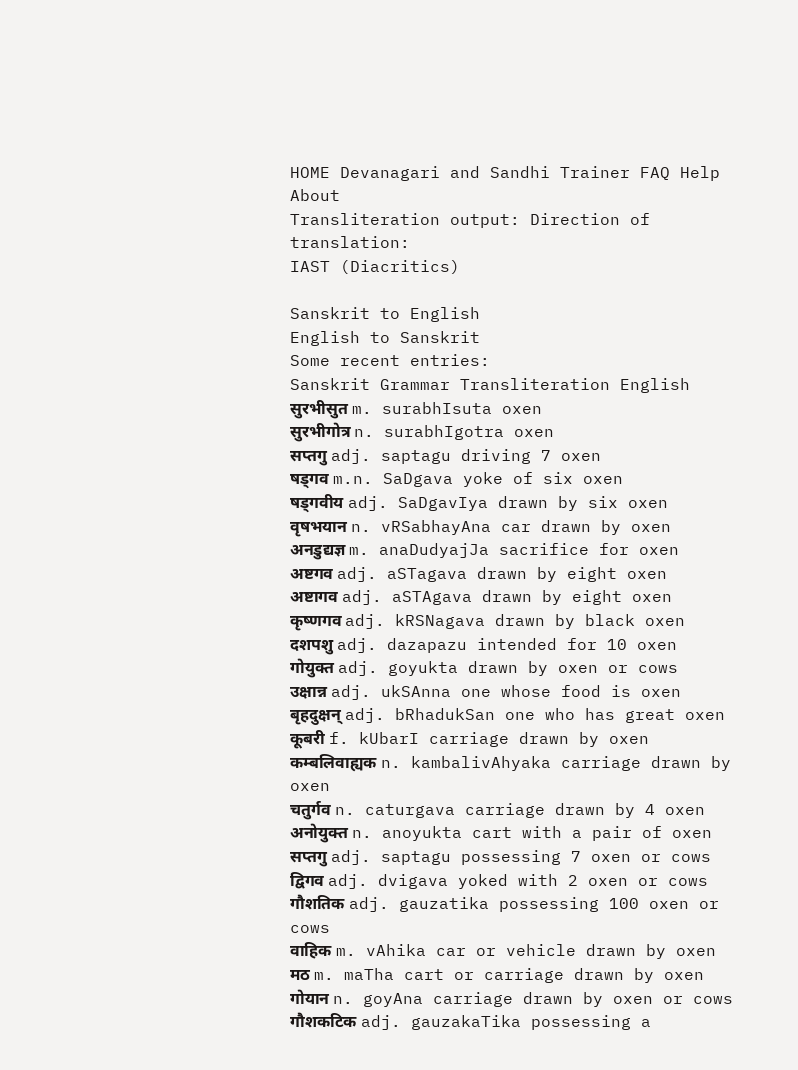HOME Devanagari and Sandhi Trainer FAQ Help About
Transliteration output: Direction of translation:
IAST (Diacritics)

Sanskrit to English
English to Sanskrit
Some recent entries:
Sanskrit Grammar Transliteration English
सुरभीसुत m. surabhIsuta oxen
सुरभीगोत्र n. surabhIgotra oxen
सप्तगु adj. saptagu driving 7 oxen
षड्गव m.n. SaDgava yoke of six oxen
षड्गवीय adj. SaDgavIya drawn by six oxen
वृषभयान n. vRSabhayAna car drawn by oxen
अनडुद्यज्ञ m. anaDudyajJa sacrifice for oxen
अष्टगव adj. aSTagava drawn by eight oxen
अष्टागव adj. aSTAgava drawn by eight oxen
कृष्णगव adj. kRSNagava drawn by black oxen
दशपशु adj. dazapazu intended for 10 oxen
गोयुक्त adj. goyukta drawn by oxen or cows
उक्षान्न adj. ukSAnna one whose food is oxen
बृहदुक्षन् adj. bRhadukSan one who has great oxen
कूबरी f. kUbarI carriage drawn by oxen
कम्बलिवाह्यक n. kambalivAhyaka carriage drawn by oxen
चतुर्गव n. caturgava carriage drawn by 4 oxen
अनोयुक्त n. anoyukta cart with a pair of oxen
सप्तगु adj. saptagu possessing 7 oxen or cows
द्विगव adj. dvigava yoked with 2 oxen or cows
गौशतिक adj. gauzatika possessing 100 oxen or cows
वाहिक m. vAhika car or vehicle drawn by oxen
मठ m. maTha cart or carriage drawn by oxen
गोयान n. goyAna carriage drawn by oxen or cows
गौशकटिक adj. gauzakaTika possessing a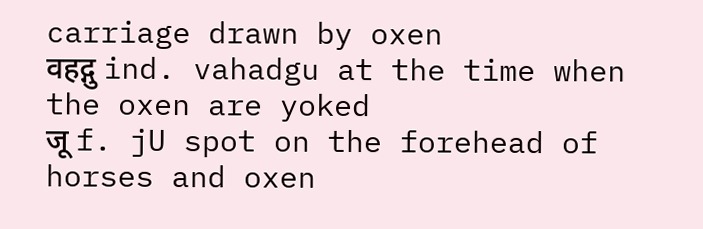carriage drawn by oxen
वहद्गु ind. vahadgu at the time when the oxen are yoked
जू f. jU spot on the forehead of horses and oxen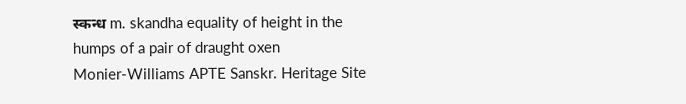स्कन्ध m. skandha equality of height in the humps of a pair of draught oxen
Monier-Williams APTE Sanskr. Heritage Site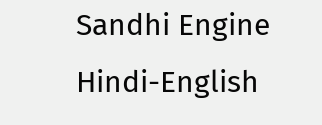Sandhi Engine Hindi-English